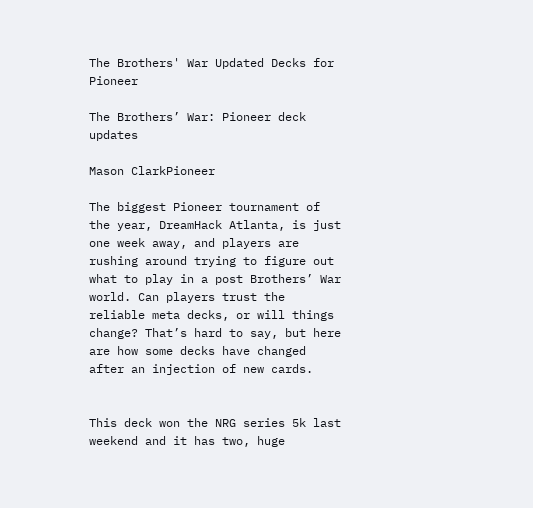The Brothers' War Updated Decks for Pioneer

The Brothers’ War: Pioneer deck updates

Mason ClarkPioneer

The biggest Pioneer tournament of the year, DreamHack Atlanta, is just one week away, and players are rushing around trying to figure out what to play in a post Brothers’ War world. Can players trust the reliable meta decks, or will things change? That’s hard to say, but here are how some decks have changed after an injection of new cards.


This deck won the NRG series 5k last weekend and it has two, huge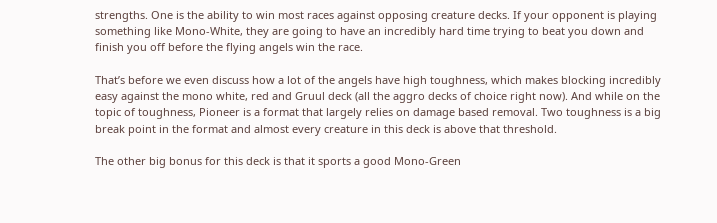strengths. One is the ability to win most races against opposing creature decks. If your opponent is playing something like Mono-White, they are going to have an incredibly hard time trying to beat you down and finish you off before the flying angels win the race.

That’s before we even discuss how a lot of the angels have high toughness, which makes blocking incredibly easy against the mono white, red and Gruul deck (all the aggro decks of choice right now). And while on the topic of toughness, Pioneer is a format that largely relies on damage based removal. Two toughness is a big break point in the format and almost every creature in this deck is above that threshold.

The other big bonus for this deck is that it sports a good Mono-Green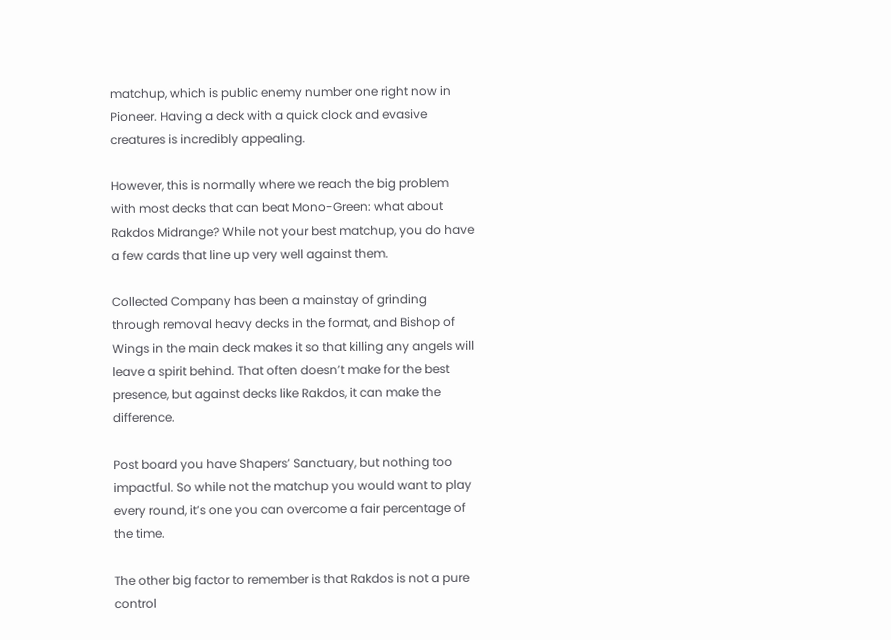matchup, which is public enemy number one right now in Pioneer. Having a deck with a quick clock and evasive creatures is incredibly appealing.

However, this is normally where we reach the big problem with most decks that can beat Mono-Green: what about Rakdos Midrange? While not your best matchup, you do have a few cards that line up very well against them.

Collected Company has been a mainstay of grinding through removal heavy decks in the format, and Bishop of Wings in the main deck makes it so that killing any angels will leave a spirit behind. That often doesn’t make for the best presence, but against decks like Rakdos, it can make the difference.

Post board you have Shapers’ Sanctuary, but nothing too impactful. So while not the matchup you would want to play every round, it’s one you can overcome a fair percentage of the time.

The other big factor to remember is that Rakdos is not a pure control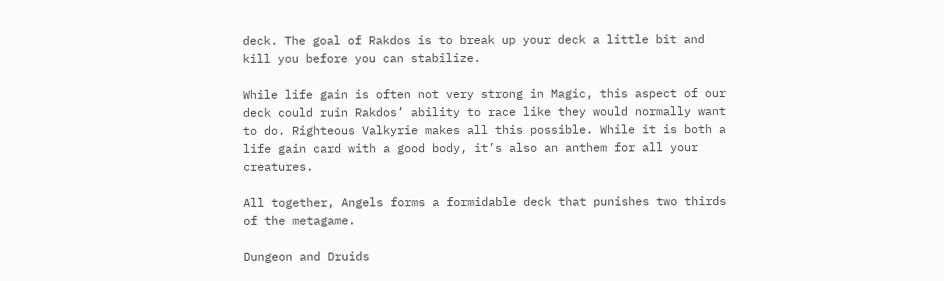deck. The goal of Rakdos is to break up your deck a little bit and kill you before you can stabilize.

While life gain is often not very strong in Magic, this aspect of our deck could ruin Rakdos’ ability to race like they would normally want to do. Righteous Valkyrie makes all this possible. While it is both a life gain card with a good body, it’s also an anthem for all your creatures.

All together, Angels forms a formidable deck that punishes two thirds of the metagame.

Dungeon and Druids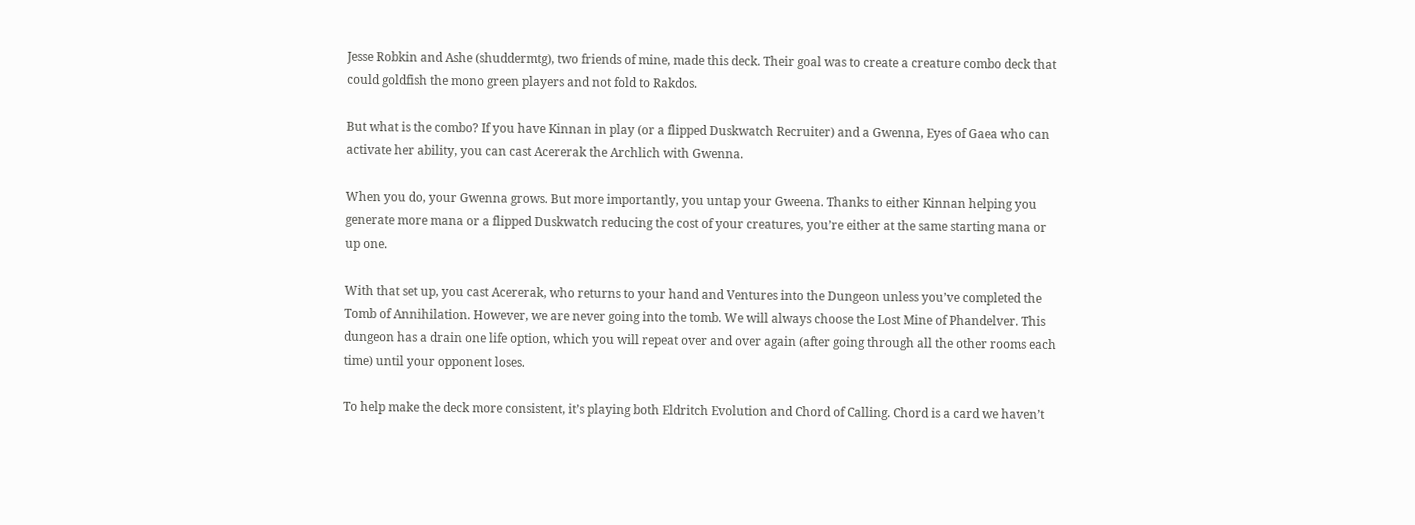Jesse Robkin and Ashe (shuddermtg), two friends of mine, made this deck. Their goal was to create a creature combo deck that could goldfish the mono green players and not fold to Rakdos.

But what is the combo? If you have Kinnan in play (or a flipped Duskwatch Recruiter) and a Gwenna, Eyes of Gaea who can activate her ability, you can cast Acererak the Archlich with Gwenna.

When you do, your Gwenna grows. But more importantly, you untap your Gweena. Thanks to either Kinnan helping you generate more mana or a flipped Duskwatch reducing the cost of your creatures, you’re either at the same starting mana or up one.

With that set up, you cast Acererak, who returns to your hand and Ventures into the Dungeon unless you’ve completed the Tomb of Annihilation. However, we are never going into the tomb. We will always choose the Lost Mine of Phandelver. This dungeon has a drain one life option, which you will repeat over and over again (after going through all the other rooms each time) until your opponent loses.

To help make the deck more consistent, it’s playing both Eldritch Evolution and Chord of Calling. Chord is a card we haven’t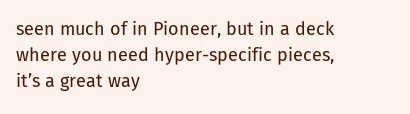seen much of in Pioneer, but in a deck where you need hyper-specific pieces, it’s a great way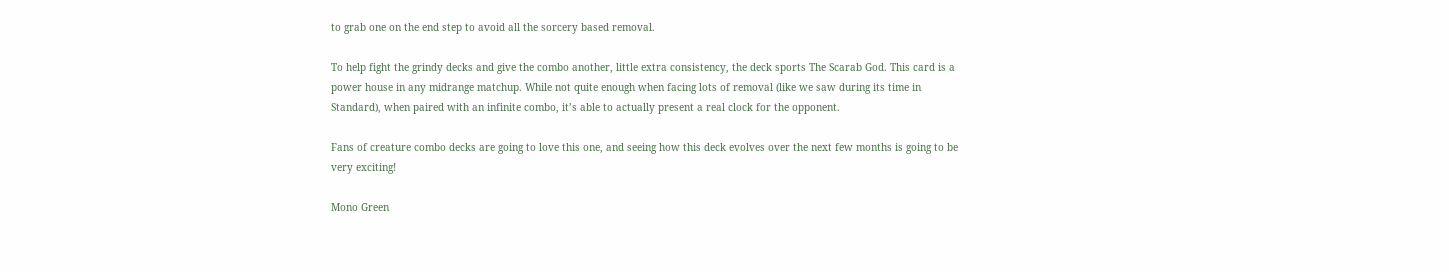to grab one on the end step to avoid all the sorcery based removal.

To help fight the grindy decks and give the combo another, little extra consistency, the deck sports The Scarab God. This card is a power house in any midrange matchup. While not quite enough when facing lots of removal (like we saw during its time in Standard), when paired with an infinite combo, it’s able to actually present a real clock for the opponent.

Fans of creature combo decks are going to love this one, and seeing how this deck evolves over the next few months is going to be very exciting!

Mono Green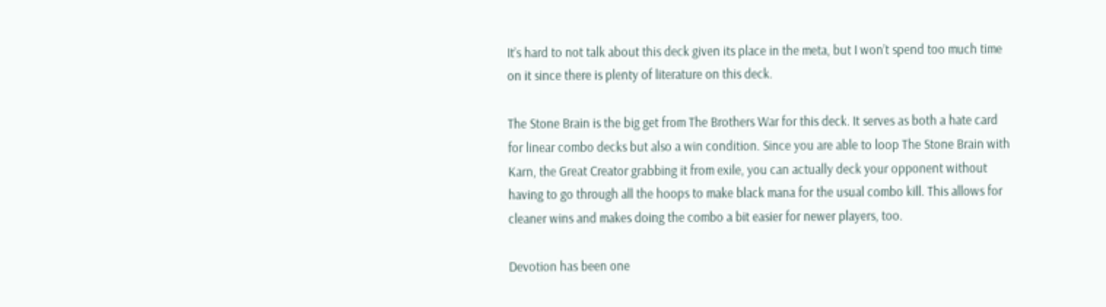It’s hard to not talk about this deck given its place in the meta, but I won’t spend too much time on it since there is plenty of literature on this deck.

The Stone Brain is the big get from The Brothers War for this deck. It serves as both a hate card for linear combo decks but also a win condition. Since you are able to loop The Stone Brain with Karn, the Great Creator grabbing it from exile, you can actually deck your opponent without having to go through all the hoops to make black mana for the usual combo kill. This allows for cleaner wins and makes doing the combo a bit easier for newer players, too.

Devotion has been one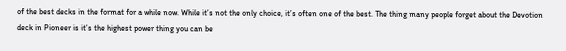of the best decks in the format for a while now. While it’s not the only choice, it’s often one of the best. The thing many people forget about the Devotion deck in Pioneer is it’s the highest power thing you can be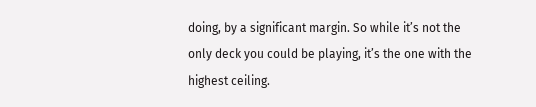doing, by a significant margin. So while it’s not the only deck you could be playing, it’s the one with the highest ceiling.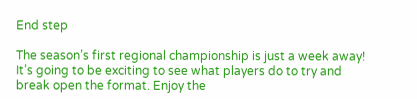End step

The season’s first regional championship is just a week away! It’s going to be exciting to see what players do to try and break open the format. Enjoy the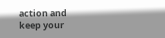action and keep your